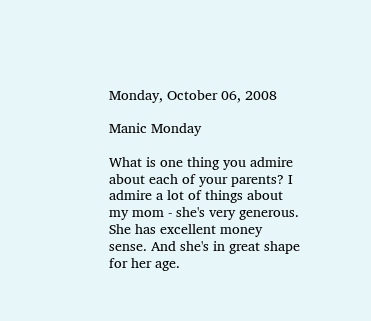Monday, October 06, 2008

Manic Monday

What is one thing you admire about each of your parents? I admire a lot of things about my mom - she's very generous. She has excellent money sense. And she's in great shape for her age.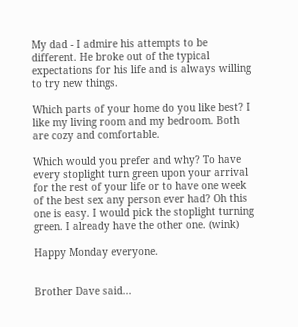My dad - I admire his attempts to be different. He broke out of the typical expectations for his life and is always willing to try new things.

Which parts of your home do you like best? I like my living room and my bedroom. Both are cozy and comfortable.

Which would you prefer and why? To have every stoplight turn green upon your arrival for the rest of your life or to have one week of the best sex any person ever had? Oh this one is easy. I would pick the stoplight turning green. I already have the other one. (wink)

Happy Monday everyone.


Brother Dave said...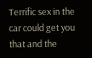Terrific sex in the car could get you that and the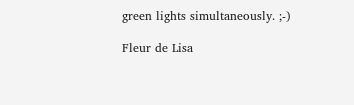green lights simultaneously. ;-)

Fleur de Lisa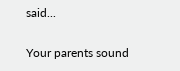said...

Your parents sound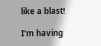like a blast!

I'm having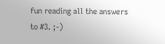fun reading all the answers to #3. ;-)